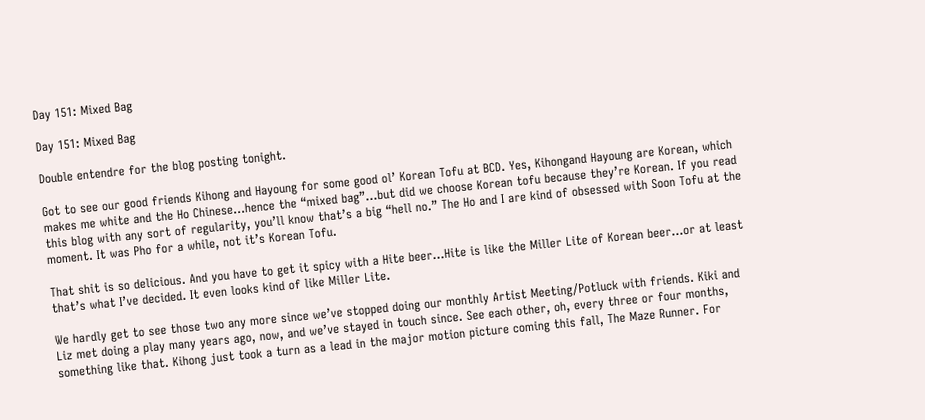Day 151: Mixed Bag

Day 151: Mixed Bag

Double entendre for the blog posting tonight.

Got to see our good friends Kihong and Hayoung for some good ol’ Korean Tofu at BCD. Yes, Kihongand Hayoung are Korean, which makes me white and the Ho Chinese…hence the “mixed bag”…but did we choose Korean tofu because they’re Korean. If you read this blog with any sort of regularity, you’ll know that’s a big “hell no.” The Ho and I are kind of obsessed with Soon Tofu at the moment. It was Pho for a while, not it’s Korean Tofu.

That shit is so delicious. And you have to get it spicy with a Hite beer…Hite is like the Miller Lite of Korean beer…or at least that’s what I’ve decided. It even looks kind of like Miller Lite.

We hardly get to see those two any more since we’ve stopped doing our monthly Artist Meeting/Potluck with friends. Kiki and Liz met doing a play many years ago, now, and we’ve stayed in touch since. See each other, oh, every three or four months, something like that. Kihong just took a turn as a lead in the major motion picture coming this fall, The Maze Runner. For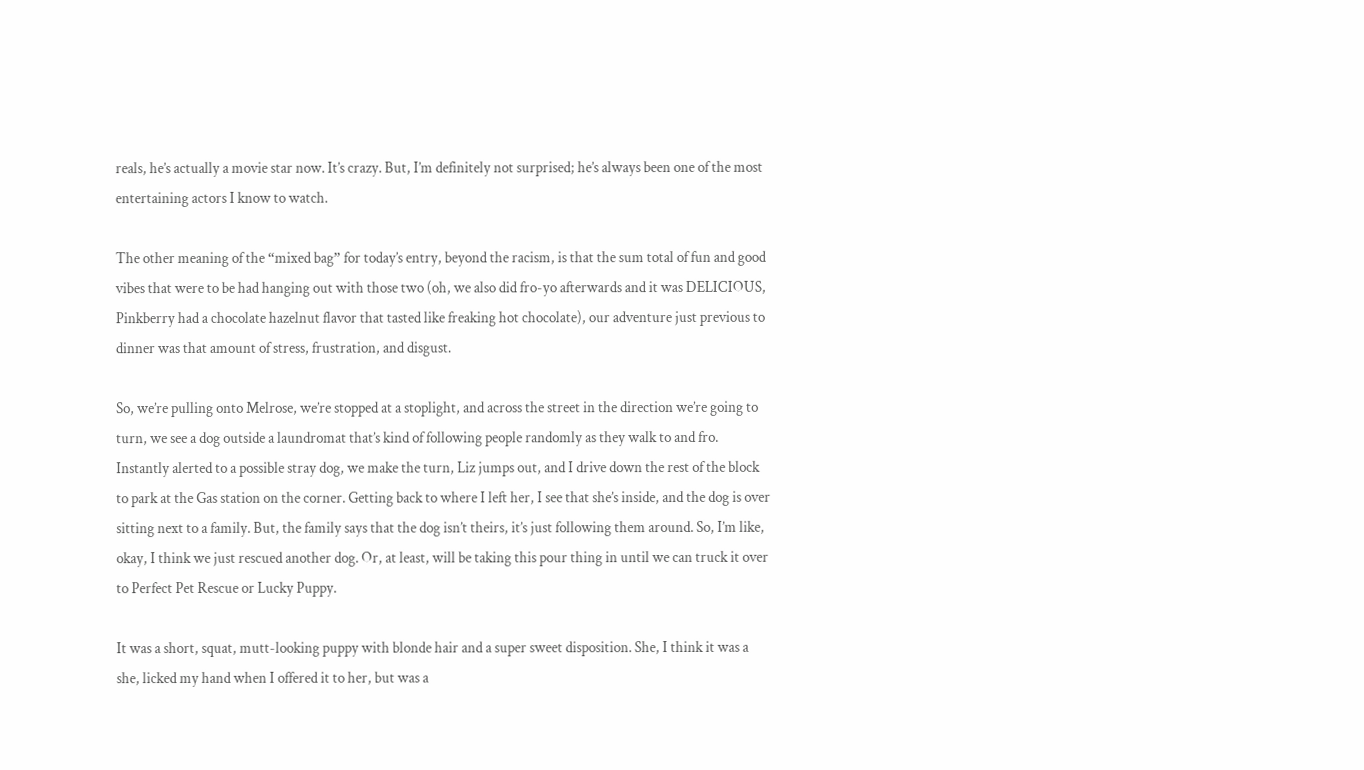reals, he’s actually a movie star now. It’s crazy. But, I’m definitely not surprised; he’s always been one of the most entertaining actors I know to watch.

The other meaning of the “mixed bag” for today’s entry, beyond the racism, is that the sum total of fun and good vibes that were to be had hanging out with those two (oh, we also did fro-yo afterwards and it was DELICIOUS, Pinkberry had a chocolate hazelnut flavor that tasted like freaking hot chocolate), our adventure just previous to dinner was that amount of stress, frustration, and disgust.

So, we’re pulling onto Melrose, we’re stopped at a stoplight, and across the street in the direction we’re going to turn, we see a dog outside a laundromat that’s kind of following people randomly as they walk to and fro. Instantly alerted to a possible stray dog, we make the turn, Liz jumps out, and I drive down the rest of the block to park at the Gas station on the corner. Getting back to where I left her, I see that she’s inside, and the dog is over sitting next to a family. But, the family says that the dog isn’t theirs, it’s just following them around. So, I’m like, okay, I think we just rescued another dog. Or, at least, will be taking this pour thing in until we can truck it over to Perfect Pet Rescue or Lucky Puppy.

It was a short, squat, mutt-looking puppy with blonde hair and a super sweet disposition. She, I think it was a she, licked my hand when I offered it to her, but was a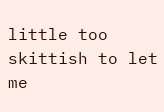little too skittish to let me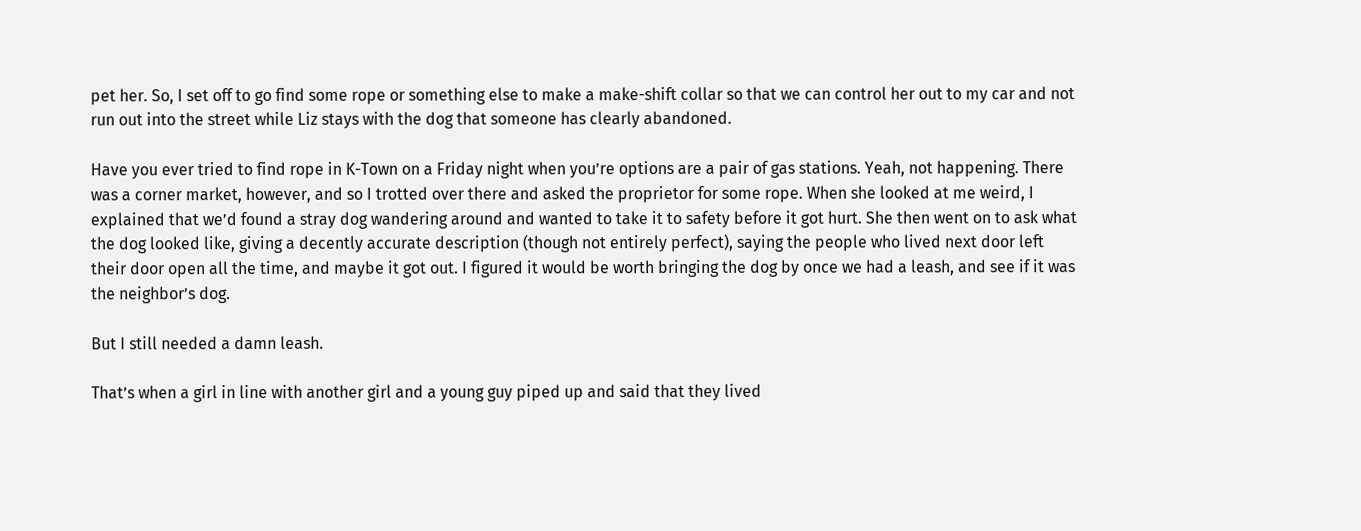pet her. So, I set off to go find some rope or something else to make a make-shift collar so that we can control her out to my car and not run out into the street while Liz stays with the dog that someone has clearly abandoned.

Have you ever tried to find rope in K-Town on a Friday night when you’re options are a pair of gas stations. Yeah, not happening. There was a corner market, however, and so I trotted over there and asked the proprietor for some rope. When she looked at me weird, I explained that we’d found a stray dog wandering around and wanted to take it to safety before it got hurt. She then went on to ask what the dog looked like, giving a decently accurate description (though not entirely perfect), saying the people who lived next door left their door open all the time, and maybe it got out. I figured it would be worth bringing the dog by once we had a leash, and see if it was the neighbor’s dog.

But I still needed a damn leash.

That’s when a girl in line with another girl and a young guy piped up and said that they lived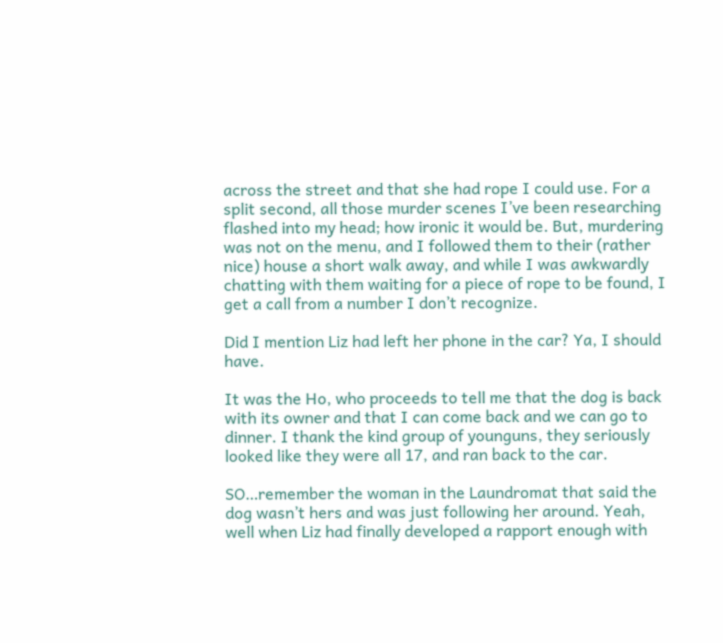across the street and that she had rope I could use. For a split second, all those murder scenes I’ve been researching flashed into my head; how ironic it would be. But, murdering was not on the menu, and I followed them to their (rather nice) house a short walk away, and while I was awkwardly chatting with them waiting for a piece of rope to be found, I get a call from a number I don’t recognize.

Did I mention Liz had left her phone in the car? Ya, I should have.

It was the Ho, who proceeds to tell me that the dog is back with its owner and that I can come back and we can go to dinner. I thank the kind group of younguns, they seriously looked like they were all 17, and ran back to the car.

SO…remember the woman in the Laundromat that said the dog wasn’t hers and was just following her around. Yeah, well when Liz had finally developed a rapport enough with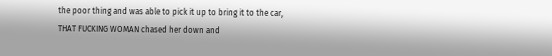the poor thing and was able to pick it up to bring it to the car, THAT FUCKING WOMAN chased her down and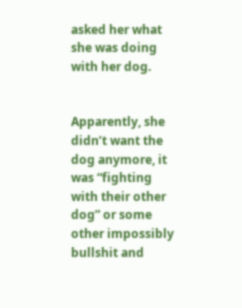asked her what she was doing with her dog.


Apparently, she didn’t want the dog anymore, it was “fighting with their other dog” or some other impossibly bullshit and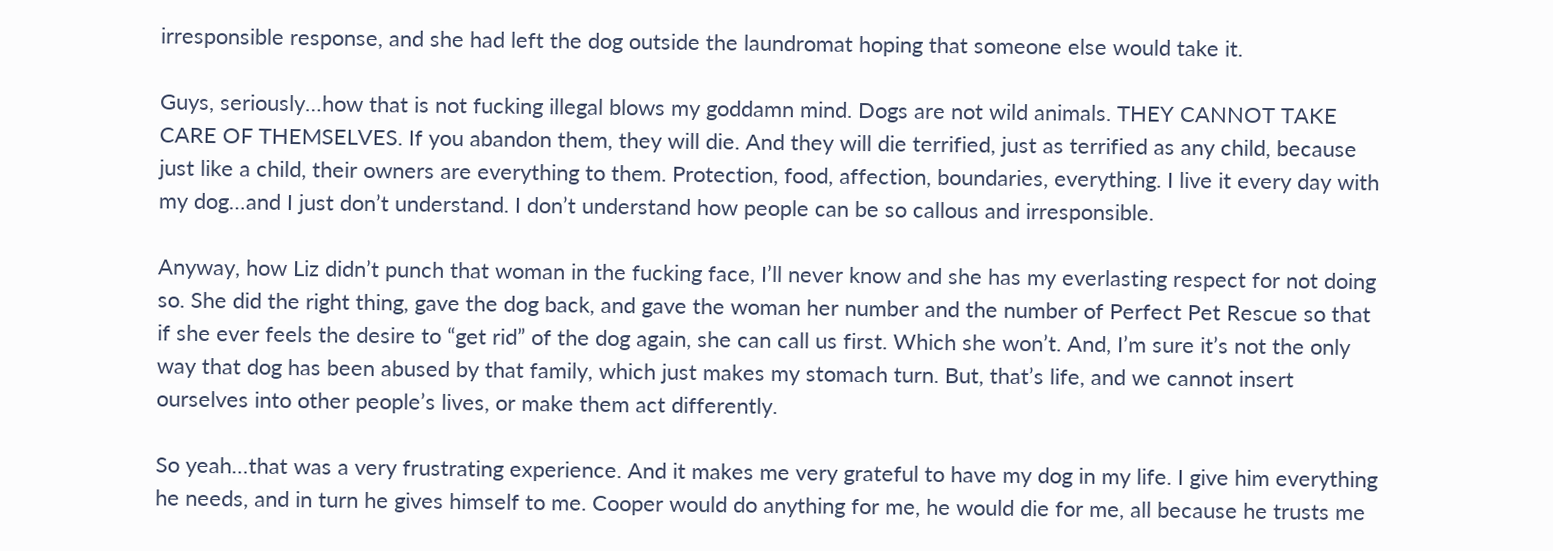irresponsible response, and she had left the dog outside the laundromat hoping that someone else would take it.

Guys, seriously…how that is not fucking illegal blows my goddamn mind. Dogs are not wild animals. THEY CANNOT TAKE CARE OF THEMSELVES. If you abandon them, they will die. And they will die terrified, just as terrified as any child, because just like a child, their owners are everything to them. Protection, food, affection, boundaries, everything. I live it every day with my dog…and I just don’t understand. I don’t understand how people can be so callous and irresponsible.

Anyway, how Liz didn’t punch that woman in the fucking face, I’ll never know and she has my everlasting respect for not doing so. She did the right thing, gave the dog back, and gave the woman her number and the number of Perfect Pet Rescue so that if she ever feels the desire to “get rid” of the dog again, she can call us first. Which she won’t. And, I’m sure it’s not the only way that dog has been abused by that family, which just makes my stomach turn. But, that’s life, and we cannot insert ourselves into other people’s lives, or make them act differently.

So yeah…that was a very frustrating experience. And it makes me very grateful to have my dog in my life. I give him everything he needs, and in turn he gives himself to me. Cooper would do anything for me, he would die for me, all because he trusts me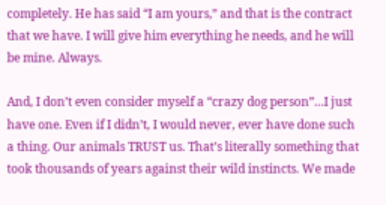completely. He has said “I am yours,” and that is the contract that we have. I will give him everything he needs, and he will be mine. Always.

And, I don’t even consider myself a “crazy dog person”…I just have one. Even if I didn’t, I would never, ever have done such a thing. Our animals TRUST us. That’s literally something that took thousands of years against their wild instincts. We made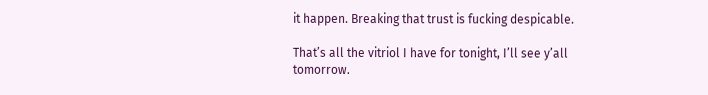it happen. Breaking that trust is fucking despicable.

That’s all the vitriol I have for tonight, I’ll see y’all tomorrow.